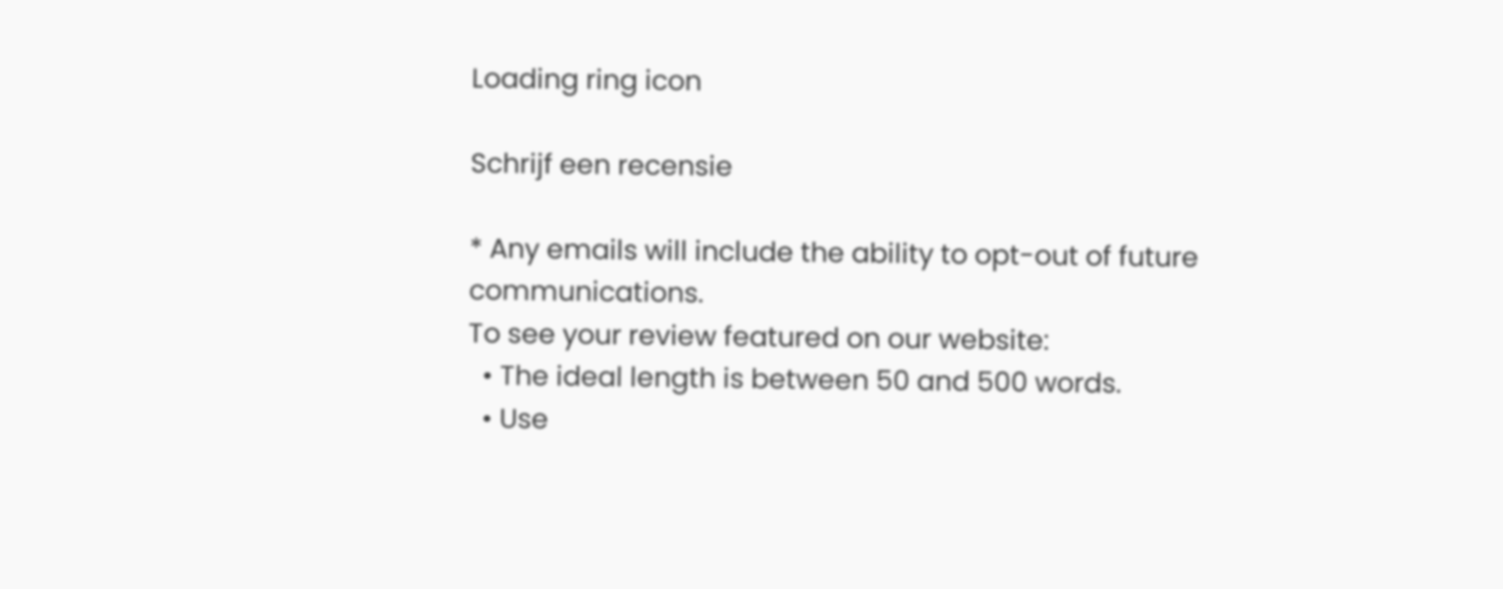Loading ring icon

Schrijf een recensie

* Any emails will include the ability to opt-out of future communications.
To see your review featured on our website:
  • The ideal length is between 50 and 500 words.
  • Use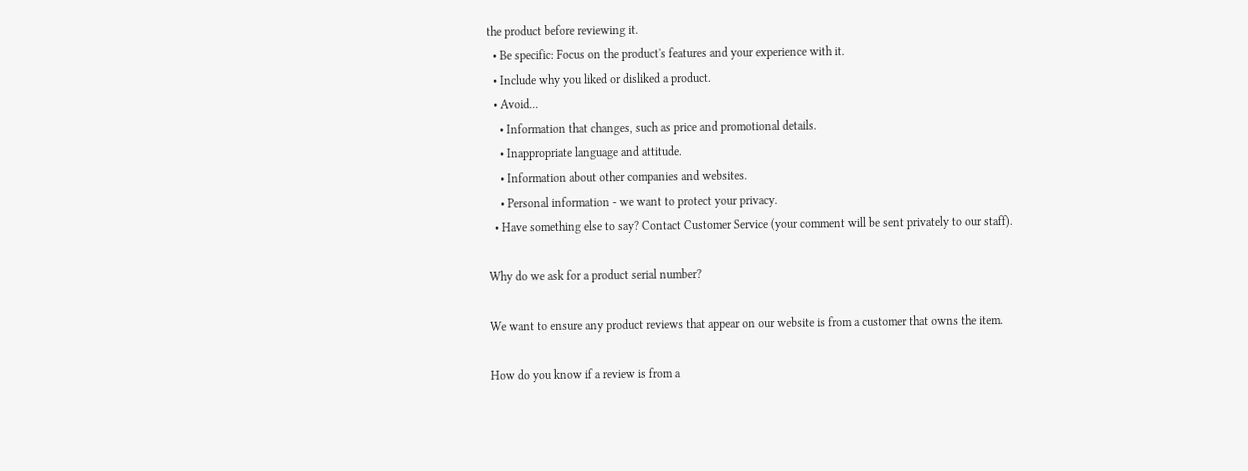the product before reviewing it.
  • Be specific: Focus on the product's features and your experience with it.
  • Include why you liked or disliked a product.
  • Avoid...
    • Information that changes, such as price and promotional details.
    • Inappropriate language and attitude.
    • Information about other companies and websites.
    • Personal information - we want to protect your privacy.
  • Have something else to say? Contact Customer Service (your comment will be sent privately to our staff).

Why do we ask for a product serial number?

We want to ensure any product reviews that appear on our website is from a customer that owns the item.

How do you know if a review is from a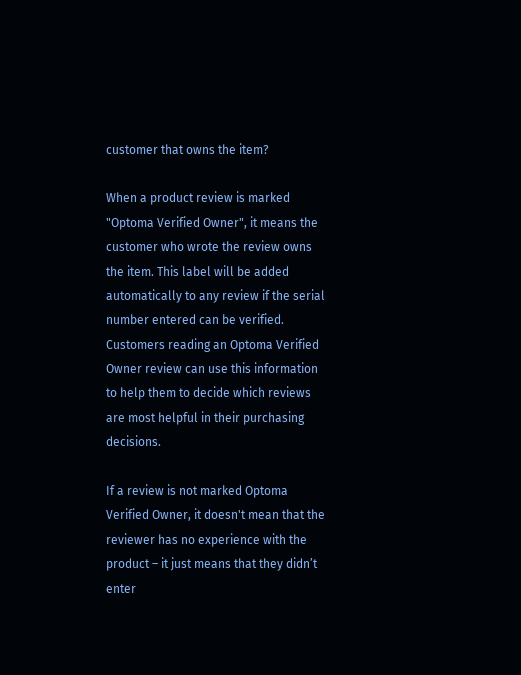customer that owns the item?

When a product review is marked "Optoma Verified Owner", it means the customer who wrote the review owns the item. This label will be added automatically to any review if the serial number entered can be verified. Customers reading an Optoma Verified Owner review can use this information to help them to decide which reviews are most helpful in their purchasing decisions.

If a review is not marked Optoma Verified Owner, it doesn't mean that the reviewer has no experience with the product – it just means that they didn’t enter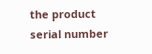the product serial number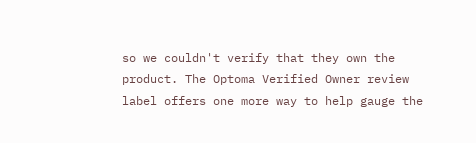so we couldn't verify that they own the product. The Optoma Verified Owner review label offers one more way to help gauge the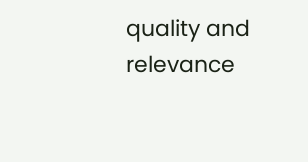quality and relevance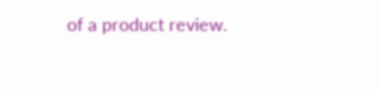of a product review.